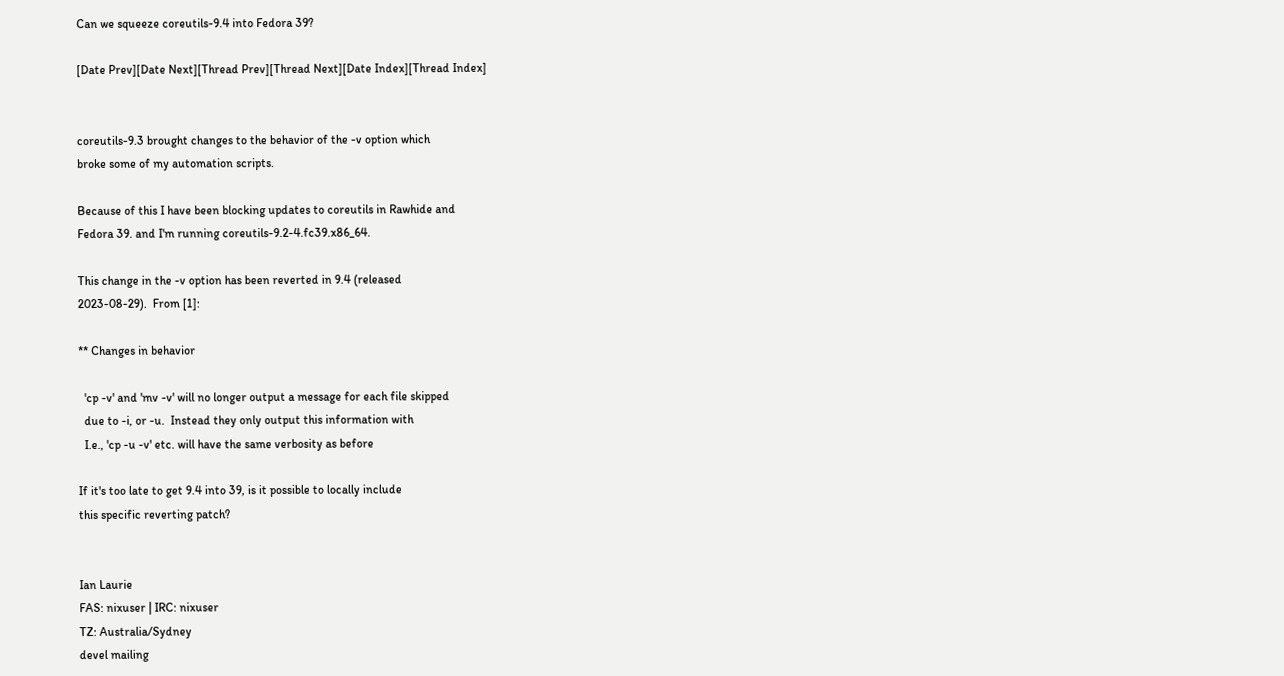Can we squeeze coreutils-9.4 into Fedora 39?

[Date Prev][Date Next][Thread Prev][Thread Next][Date Index][Thread Index]


coreutils-9.3 brought changes to the behavior of the -v option which
broke some of my automation scripts.

Because of this I have been blocking updates to coreutils in Rawhide and
Fedora 39. and I'm running coreutils-9.2-4.fc39.x86_64.

This change in the -v option has been reverted in 9.4 (released
2023-08-29).  From [1]:

** Changes in behavior

  'cp -v' and 'mv -v' will no longer output a message for each file skipped
  due to -i, or -u.  Instead they only output this information with
  I.e., 'cp -u -v' etc. will have the same verbosity as before

If it's too late to get 9.4 into 39, is it possible to locally include
this specific reverting patch?


Ian Laurie
FAS: nixuser | IRC: nixuser
TZ: Australia/Sydney
devel mailing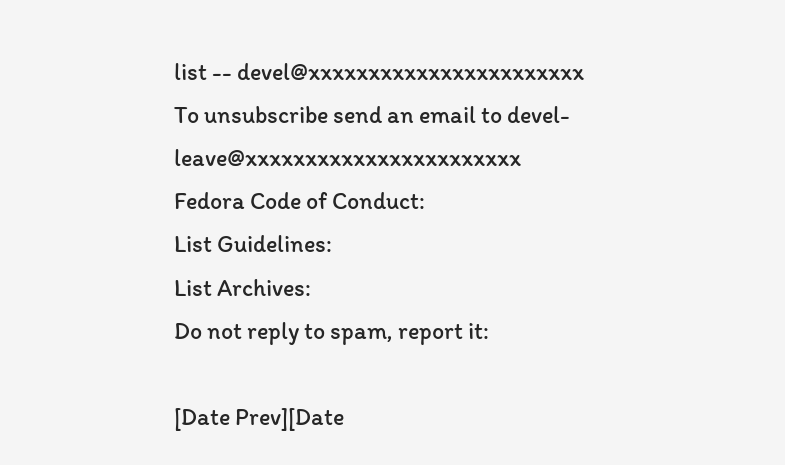list -- devel@xxxxxxxxxxxxxxxxxxxxxxx
To unsubscribe send an email to devel-leave@xxxxxxxxxxxxxxxxxxxxxxx
Fedora Code of Conduct:
List Guidelines:
List Archives:
Do not reply to spam, report it:

[Date Prev][Date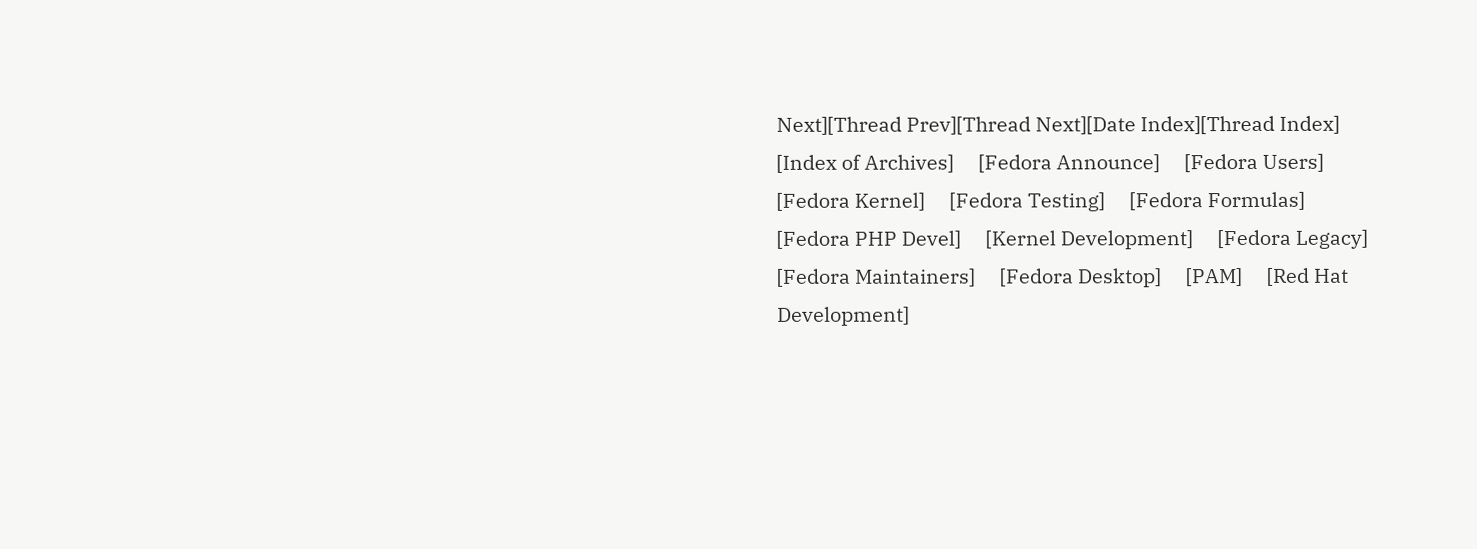Next][Thread Prev][Thread Next][Date Index][Thread Index]
[Index of Archives]     [Fedora Announce]     [Fedora Users]     [Fedora Kernel]     [Fedora Testing]     [Fedora Formulas]     [Fedora PHP Devel]     [Kernel Development]     [Fedora Legacy]     [Fedora Maintainers]     [Fedora Desktop]     [PAM]     [Red Hat Development]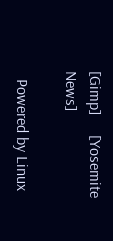[Gimp]     [Yosemite News]

  Powered by Linux